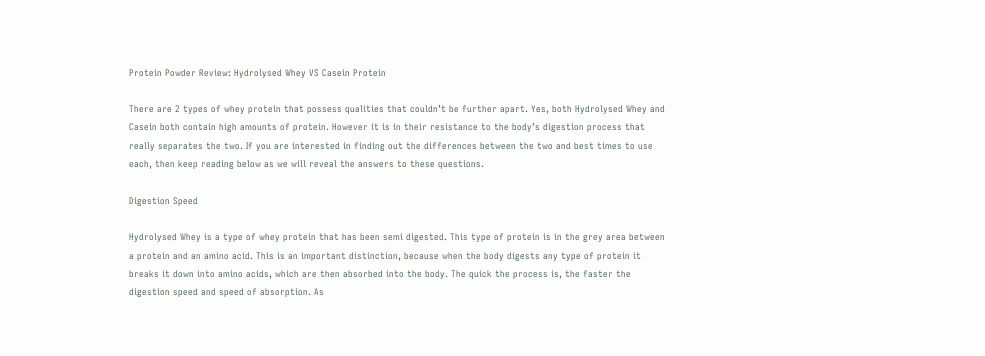Protein Powder Review: Hydrolysed Whey VS Casein Protein

There are 2 types of whey protein that possess qualities that couldn’t be further apart. Yes, both Hydrolysed Whey and Casein both contain high amounts of protein. However it is in their resistance to the body’s digestion process that really separates the two. If you are interested in finding out the differences between the two and best times to use each, then keep reading below as we will reveal the answers to these questions.

Digestion Speed

Hydrolysed Whey is a type of whey protein that has been semi digested. This type of protein is in the grey area between a protein and an amino acid. This is an important distinction, because when the body digests any type of protein it breaks it down into amino acids, which are then absorbed into the body. The quick the process is, the faster the digestion speed and speed of absorption. As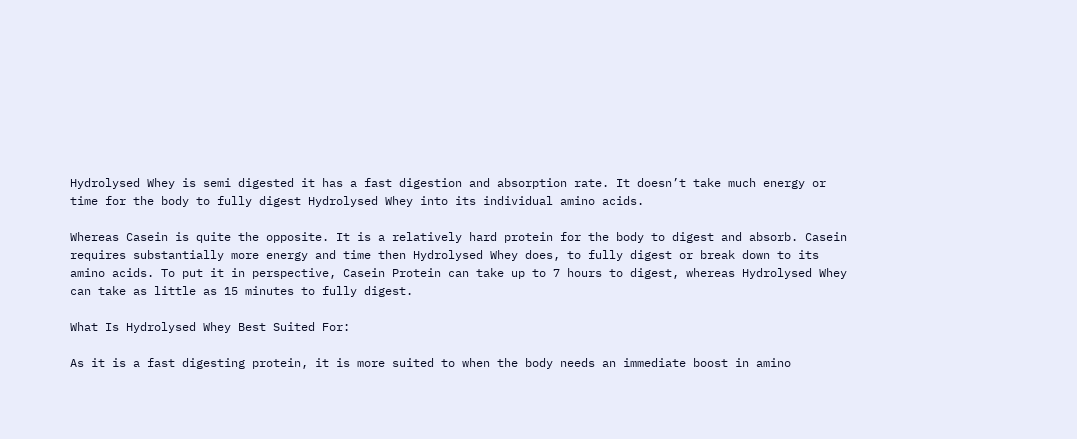Hydrolysed Whey is semi digested it has a fast digestion and absorption rate. It doesn’t take much energy or time for the body to fully digest Hydrolysed Whey into its individual amino acids.

Whereas Casein is quite the opposite. It is a relatively hard protein for the body to digest and absorb. Casein requires substantially more energy and time then Hydrolysed Whey does, to fully digest or break down to its amino acids. To put it in perspective, Casein Protein can take up to 7 hours to digest, whereas Hydrolysed Whey can take as little as 15 minutes to fully digest.

What Is Hydrolysed Whey Best Suited For:

As it is a fast digesting protein, it is more suited to when the body needs an immediate boost in amino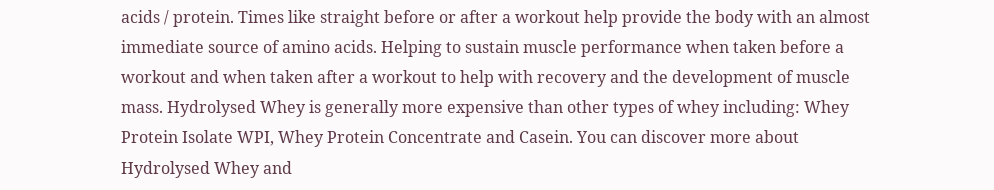acids / protein. Times like straight before or after a workout help provide the body with an almost immediate source of amino acids. Helping to sustain muscle performance when taken before a workout and when taken after a workout to help with recovery and the development of muscle mass. Hydrolysed Whey is generally more expensive than other types of whey including: Whey Protein Isolate WPI, Whey Protein Concentrate and Casein. You can discover more about Hydrolysed Whey and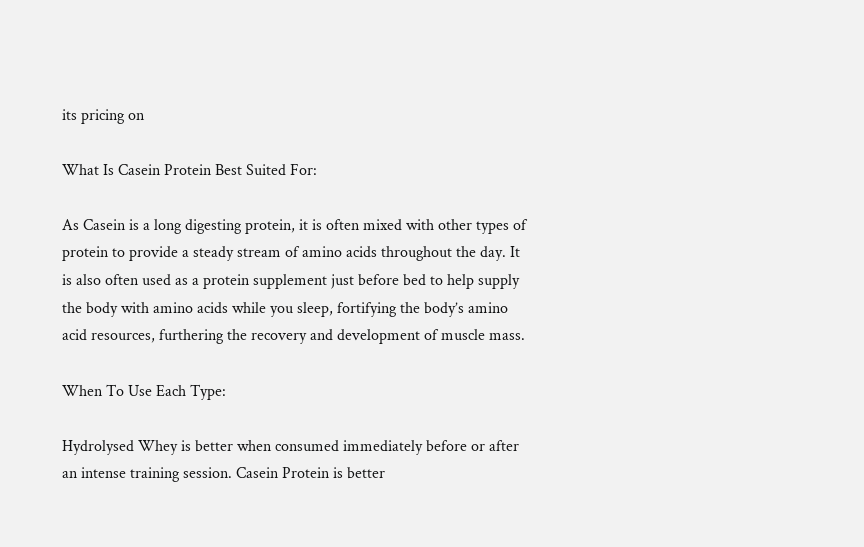its pricing on

What Is Casein Protein Best Suited For:

As Casein is a long digesting protein, it is often mixed with other types of protein to provide a steady stream of amino acids throughout the day. It is also often used as a protein supplement just before bed to help supply the body with amino acids while you sleep, fortifying the body’s amino acid resources, furthering the recovery and development of muscle mass.

When To Use Each Type:

Hydrolysed Whey is better when consumed immediately before or after an intense training session. Casein Protein is better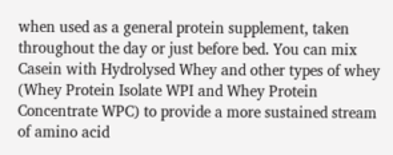when used as a general protein supplement, taken throughout the day or just before bed. You can mix Casein with Hydrolysed Whey and other types of whey (Whey Protein Isolate WPI and Whey Protein Concentrate WPC) to provide a more sustained stream of amino acid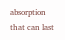absorption that can last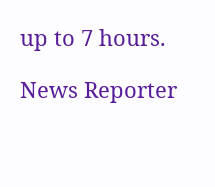up to 7 hours.

News Reporter